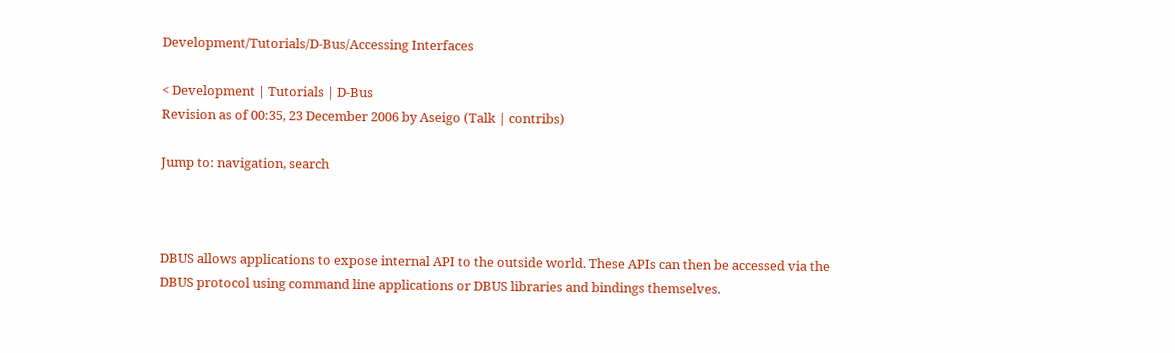Development/Tutorials/D-Bus/Accessing Interfaces

< Development | Tutorials | D-Bus
Revision as of 00:35, 23 December 2006 by Aseigo (Talk | contribs)

Jump to: navigation, search



DBUS allows applications to expose internal API to the outside world. These APIs can then be accessed via the DBUS protocol using command line applications or DBUS libraries and bindings themselves.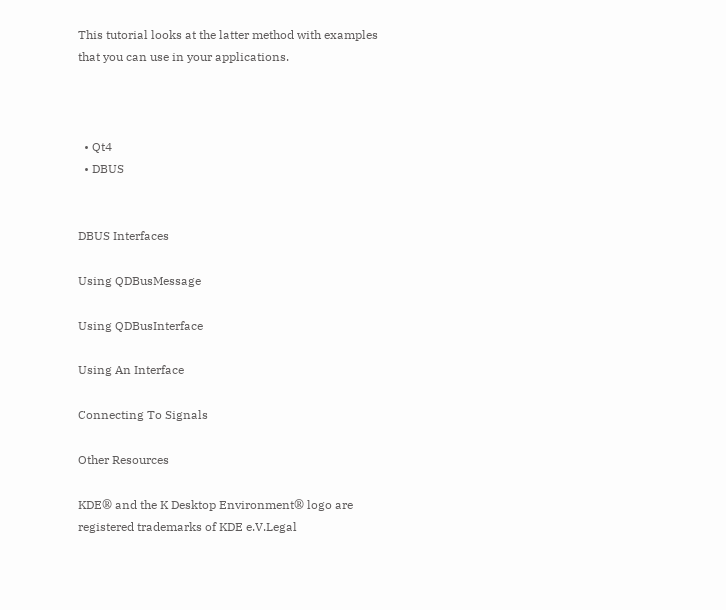This tutorial looks at the latter method with examples that you can use in your applications.



  • Qt4
  • DBUS


DBUS Interfaces

Using QDBusMessage

Using QDBusInterface

Using An Interface

Connecting To Signals

Other Resources

KDE® and the K Desktop Environment® logo are registered trademarks of KDE e.V.Legal